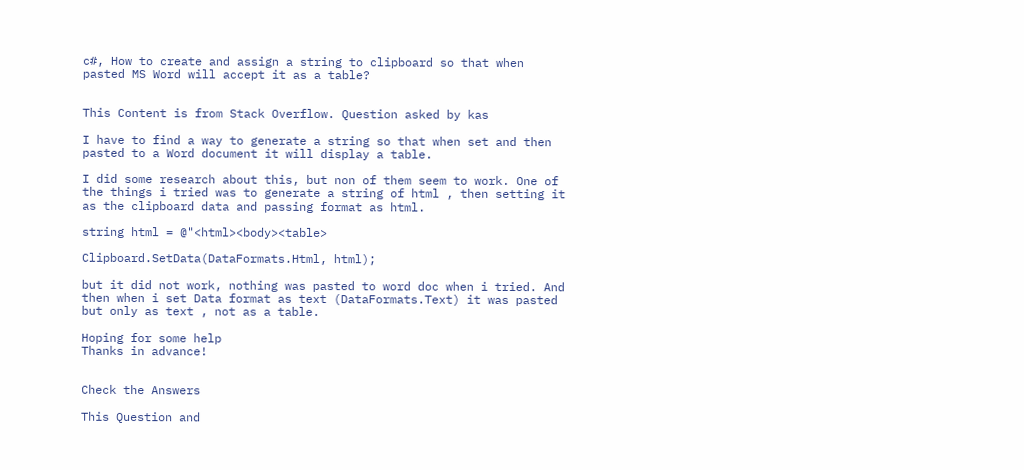c#, How to create and assign a string to clipboard so that when pasted MS Word will accept it as a table?


This Content is from Stack Overflow. Question asked by kas

I have to find a way to generate a string so that when set and then pasted to a Word document it will display a table.

I did some research about this, but non of them seem to work. One of the things i tried was to generate a string of html , then setting it as the clipboard data and passing format as html.

string html = @"<html><body><table>

Clipboard.SetData(DataFormats.Html, html);

but it did not work, nothing was pasted to word doc when i tried. And then when i set Data format as text (DataFormats.Text) it was pasted but only as text , not as a table.

Hoping for some help
Thanks in advance!


Check the Answers

This Question and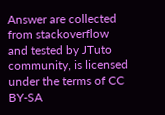Answer are collected from stackoverflow and tested by JTuto community, is licensed under the terms of CC BY-SA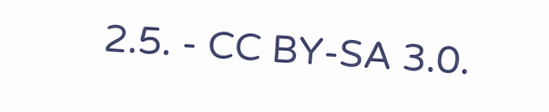2.5. - CC BY-SA 3.0.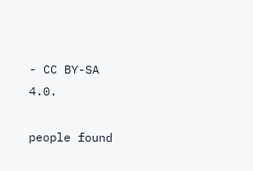- CC BY-SA 4.0.

people found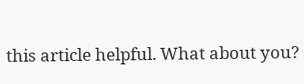this article helpful. What about you?